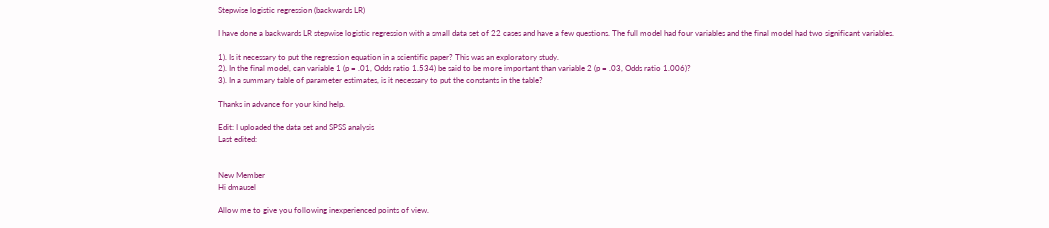Stepwise logistic regression (backwards LR)

I have done a backwards LR stepwise logistic regression with a small data set of 22 cases and have a few questions. The full model had four variables and the final model had two significant variables.

1). Is it necessary to put the regression equation in a scientific paper? This was an exploratory study.
2). In the final model, can variable 1 (p = .01, Odds ratio 1.534) be said to be more important than variable 2 (p = .03, Odds ratio 1.006)?
3). In a summary table of parameter estimates, is it necessary to put the constants in the table?

Thanks in advance for your kind help.

Edit: I uploaded the data set and SPSS analysis
Last edited:


New Member
Hi dmausel

Allow me to give you following inexperienced points of view.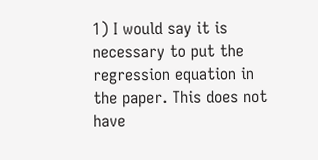1) I would say it is necessary to put the regression equation in the paper. This does not have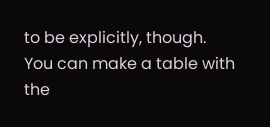to be explicitly, though. You can make a table with the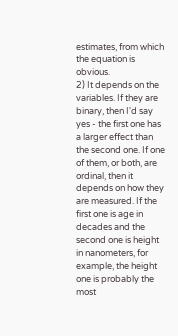estimates, from which the equation is obvious.
2) It depends on the variables. If they are binary, then I'd say yes - the first one has a larger effect than the second one. If one of them, or both, are ordinal, then it depends on how they are measured. If the first one is age in decades and the second one is height in nanometers, for example, the height one is probably the most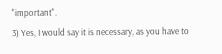"important".
3) Yes, I would say it is necessary, as you have to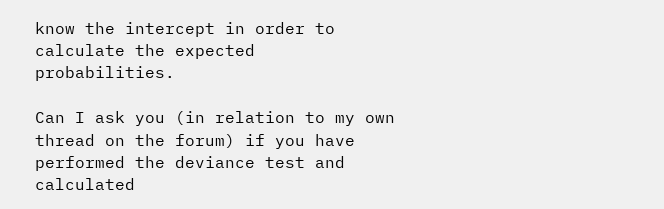know the intercept in order to calculate the expected probabilities.

Can I ask you (in relation to my own thread on the forum) if you have performed the deviance test and calculated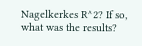Nagelkerkes R^2? If so, what was the results?